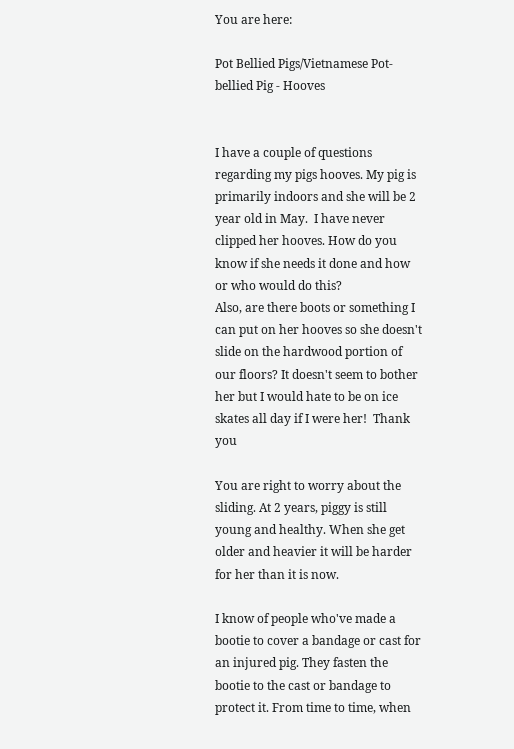You are here:

Pot Bellied Pigs/Vietnamese Pot-bellied Pig - Hooves


I have a couple of questions regarding my pigs hooves. My pig is primarily indoors and she will be 2 year old in May.  I have never clipped her hooves. How do you know if she needs it done and how or who would do this?
Also, are there boots or something I can put on her hooves so she doesn't slide on the hardwood portion of our floors? It doesn't seem to bother her but I would hate to be on ice skates all day if I were her!  Thank you

You are right to worry about the sliding. At 2 years, piggy is still young and healthy. When she get older and heavier it will be harder for her than it is now.

I know of people who've made a bootie to cover a bandage or cast for an injured pig. They fasten the bootie to the cast or bandage to protect it. From time to time, when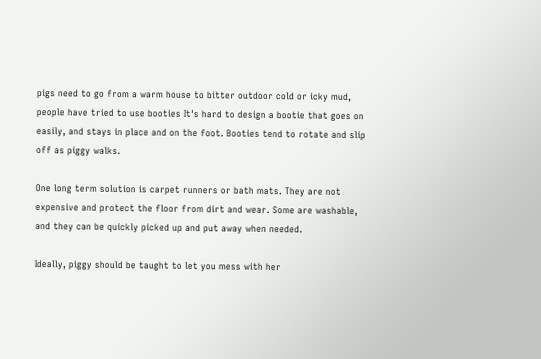pigs need to go from a warm house to bitter outdoor cold or icky mud, people have tried to use booties It's hard to design a bootie that goes on easily, and stays in place and on the foot. Booties tend to rotate and slip off as piggy walks.

One long term solution is carpet runners or bath mats. They are not expensive and protect the floor from dirt and wear. Some are washable, and they can be quickly picked up and put away when needed.

Ideally, piggy should be taught to let you mess with her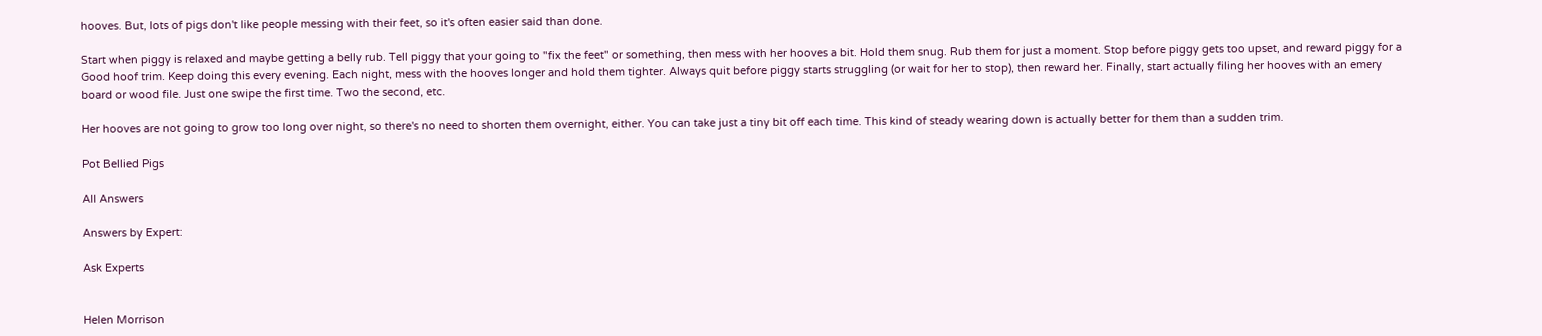hooves. But, lots of pigs don't like people messing with their feet, so it's often easier said than done.

Start when piggy is relaxed and maybe getting a belly rub. Tell piggy that your going to "fix the feet" or something, then mess with her hooves a bit. Hold them snug. Rub them for just a moment. Stop before piggy gets too upset, and reward piggy for a Good hoof trim. Keep doing this every evening. Each night, mess with the hooves longer and hold them tighter. Always quit before piggy starts struggling (or wait for her to stop), then reward her. Finally, start actually filing her hooves with an emery board or wood file. Just one swipe the first time. Two the second, etc.

Her hooves are not going to grow too long over night, so there's no need to shorten them overnight, either. You can take just a tiny bit off each time. This kind of steady wearing down is actually better for them than a sudden trim.

Pot Bellied Pigs

All Answers

Answers by Expert:

Ask Experts


Helen Morrison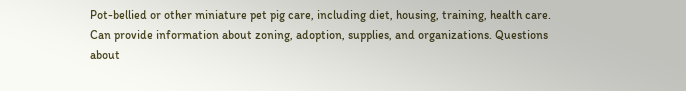Pot-bellied or other miniature pet pig care, including diet, housing, training, health care. Can provide information about zoning, adoption, supplies, and organizations. Questions about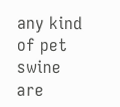any kind of pet swine are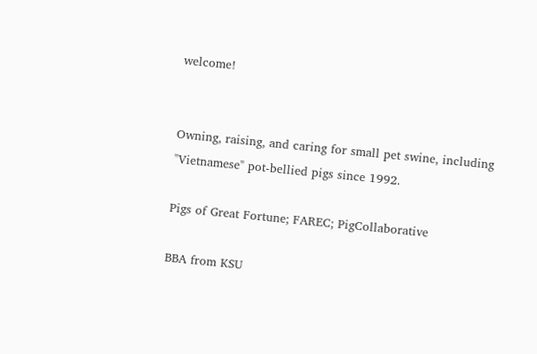welcome!


Owning, raising, and caring for small pet swine, including "Vietnamese" pot-bellied pigs since 1992.

Pigs of Great Fortune; FAREC; PigCollaborative

BBA from KSU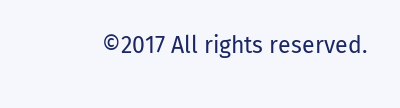©2017 All rights reserved.